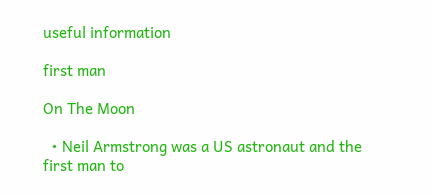useful information

first man

On The Moon

  • Neil Armstrong was a US astronaut and the first man to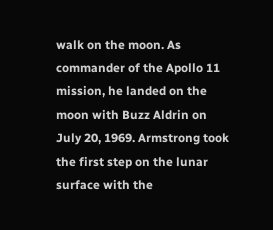walk on the moon. As commander of the Apollo 11 mission, he landed on the moon with Buzz Aldrin on July 20, 1969. Armstrong took the first step on the lunar surface with the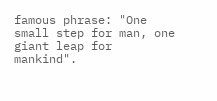famous phrase: "One small step for man, one giant leap for mankind".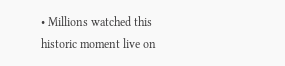• Millions watched this historic moment live on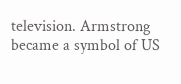television. Armstrong became a symbol of US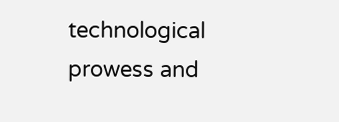technological prowess and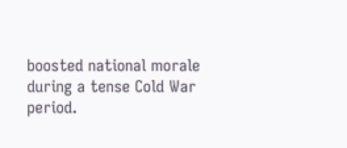boosted national morale during a tense Cold War period.